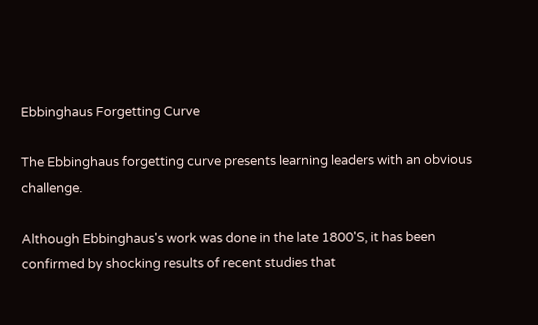Ebbinghaus Forgetting Curve

The Ebbinghaus forgetting curve presents learning leaders with an obvious challenge.

Although Ebbinghaus's work was done in the late 1800'S, it has been confirmed by shocking results of recent studies that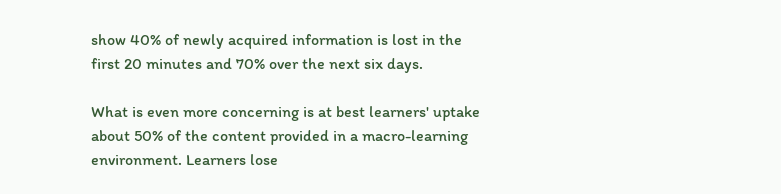show 40% of newly acquired information is lost in the first 20 minutes and 70% over the next six days.

What is even more concerning is at best learners' uptake about 50% of the content provided in a macro-learning environment. Learners lose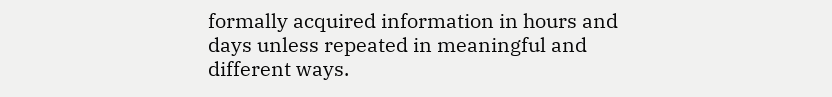formally acquired information in hours and days unless repeated in meaningful and different ways.